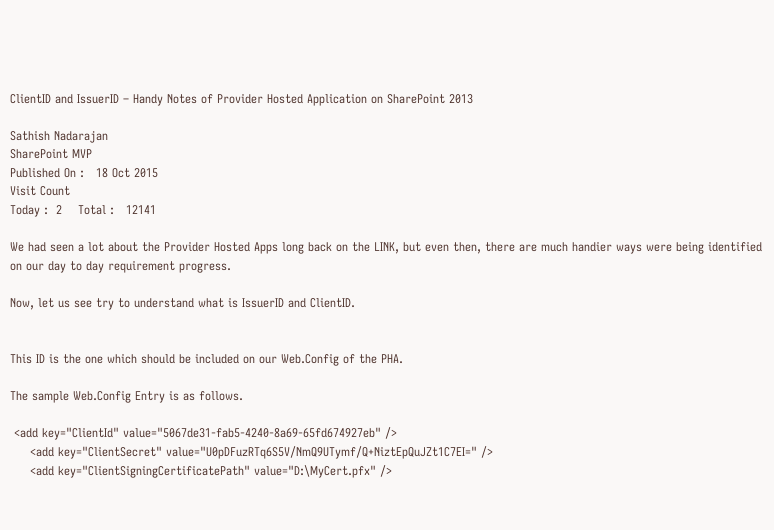ClientID and IssuerID – Handy Notes of Provider Hosted Application on SharePoint 2013

Sathish Nadarajan
SharePoint MVP
Published On :   18 Oct 2015
Visit Count
Today :  2    Total :   12141

We had seen a lot about the Provider Hosted Apps long back on the LINK, but even then, there are much handier ways were being identified on our day to day requirement progress.

Now, let us see try to understand what is IssuerID and ClientID.


This ID is the one which should be included on our Web.Config of the PHA.

The sample Web.Config Entry is as follows.

 <add key="ClientId" value="5067de31-fab5-4240-8a69-65fd674927eb" />
     <add key="ClientSecret" value="U0pDFuzRTq6S5V/NmQ9UTymf/Q+NiztEpQuJZt1C7EI=" />
     <add key="ClientSigningCertificatePath" value="D:\MyCert.pfx" />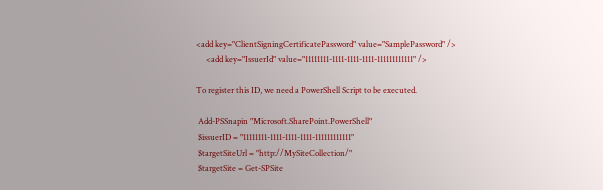<add key="ClientSigningCertificatePassword" value="SamplePassword" />
     <add key="IssuerId" value="11111111-1111-1111-1111-111111111111" />

To register this ID, we need a PowerShell Script to be executed.

 Add-PSSnapin "Microsoft.SharePoint.PowerShell"
 $issuerID = "11111111-1111-1111-1111-111111111111"
 $targetSiteUrl = "http://MySiteCollection/"
 $targetSite = Get-SPSite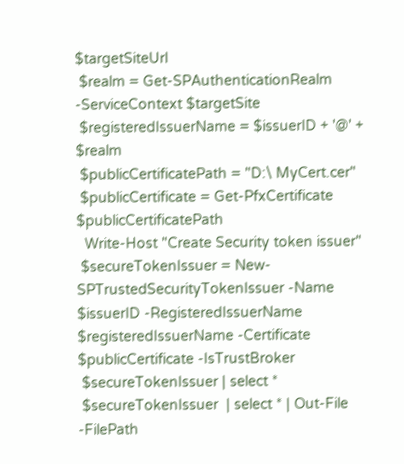$targetSiteUrl
 $realm = Get-SPAuthenticationRealm -ServiceContext $targetSite
 $registeredIssuerName = $issuerID + '@' + $realm
 $publicCertificatePath = "D:\ MyCert.cer"
 $publicCertificate = Get-PfxCertificate $publicCertificatePath
  Write-Host "Create Security token issuer"
 $secureTokenIssuer = New-SPTrustedSecurityTokenIssuer -Name $issuerID -RegisteredIssuerName $registeredIssuerName -Certificate $publicCertificate -IsTrustBroker
 $secureTokenIssuer | select *
 $secureTokenIssuer  | select * | Out-File -FilePath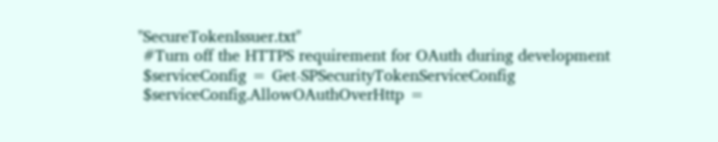"SecureTokenIssuer.txt"
 #Turn off the HTTPS requirement for OAuth during development
 $serviceConfig = Get-SPSecurityTokenServiceConfig
 $serviceConfig.AllowOAuthOverHttp =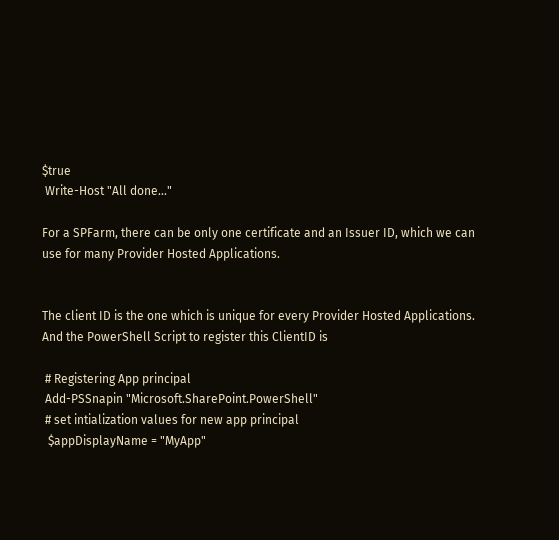$true
 Write-Host "All done..."

For a SPFarm, there can be only one certificate and an Issuer ID, which we can use for many Provider Hosted Applications.


The client ID is the one which is unique for every Provider Hosted Applications. And the PowerShell Script to register this ClientID is

 # Registering App principal
 Add-PSSnapin "Microsoft.SharePoint.PowerShell"
 # set intialization values for new app principal
  $appDisplayName = "MyApp"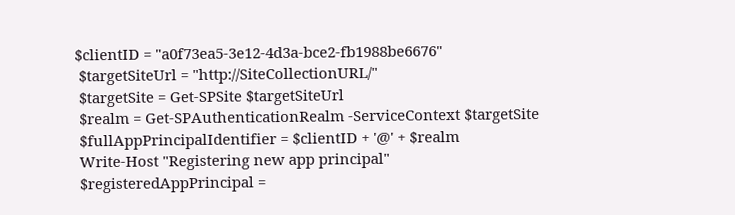$clientID = "a0f73ea5-3e12-4d3a-bce2-fb1988be6676"
 $targetSiteUrl = "http://SiteCollectionURL/"
 $targetSite = Get-SPSite $targetSiteUrl
 $realm = Get-SPAuthenticationRealm -ServiceContext $targetSite
 $fullAppPrincipalIdentifier = $clientID + '@' + $realm
 Write-Host "Registering new app principal"
 $registeredAppPrincipal =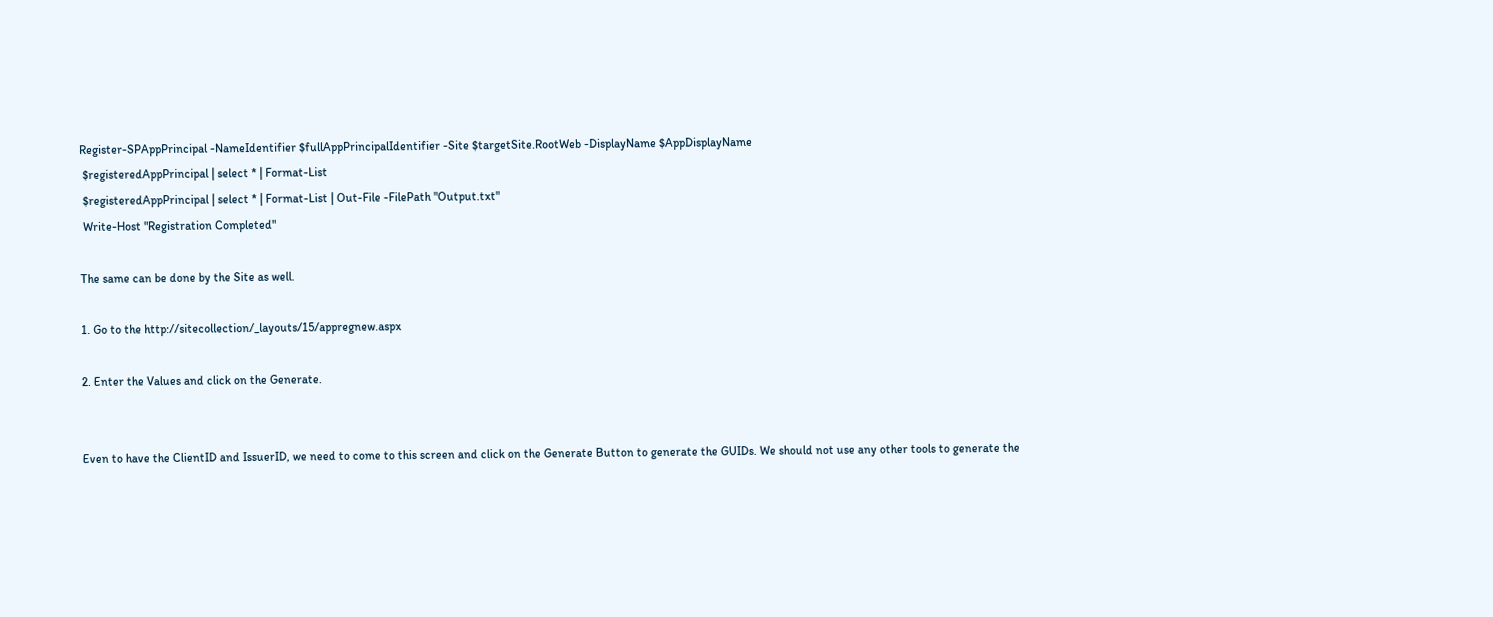Register-SPAppPrincipal -NameIdentifier $fullAppPrincipalIdentifier -Site $targetSite.RootWeb -DisplayName $AppDisplayName
 $registeredAppPrincipal | select * | Format-List
 $registeredAppPrincipal | select * | Format-List | Out-File -FilePath "Output.txt"
 Write-Host "Registration Completed"

The same can be done by the Site as well.

1. Go to the http://sitecollection/_layouts/15/appregnew.aspx

2. Enter the Values and click on the Generate.


Even to have the ClientID and IssuerID, we need to come to this screen and click on the Generate Button to generate the GUIDs. We should not use any other tools to generate the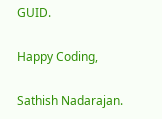GUID.

Happy Coding,

Sathish Nadarajan.